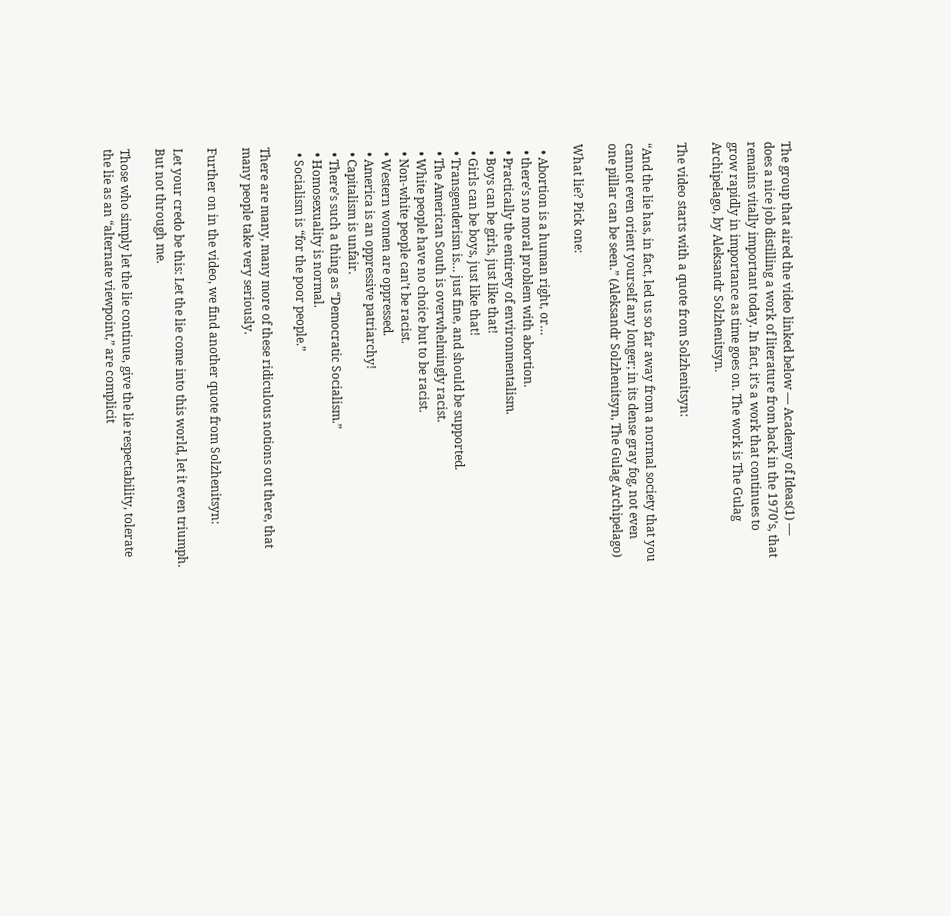The group that aired the video linked below — Academy of Ideas(1) — does a nice job distilling a work of literature from back in the 1970’s, that remains vitally important today. In fact, it’s a work that continues to grow rapidly in importance as time goes on. The work is The Gulag Archipelago, by Aleksandr Solzhenitsyn.

The video starts with a quote from Solzhenitsyn:

“And the lie has, in fact, led us so far away from a normal society that you cannot even orient yourself any longer; in its dense gray fog, not even one pillar can be seen.” (Aleksandr Solzhenitsyn, The Gulag Archipelago)

What lie? Pick one:

  • Abortion is a human right, or…
  • there’s no moral problem with abortion.
  • Practically the entirety of environmentalism.
  • Boys can be girls, just like that!
  • Girls can be boys, just like that!
  • Transgenderism is… just fine, and should be supported.
  • The American South is overwhelmingly racist.
  • White people have no choice but to be racist.
  • Non-white people can’t be racist.
  • Western women are oppressed.
  • America is an oppressive patriarchy!
  • Capitalism is unfair.
  • There’s such a thing as “Democratic Socialism.”
  • Homosexuality is normal.
  • Socialism is “for the poor people.”

There are many, many more of these ridiculous notions out there, that many people take very seriously.

Further on in the video, we find another quote from Solzhenitsyn:

Let your credo be this: Let the lie come into this world, let it even triumph. But not through me.

Those who simply let the lie continue, give the lie respectability, tolerate the lie as an “alternate viewpoint,” are complicit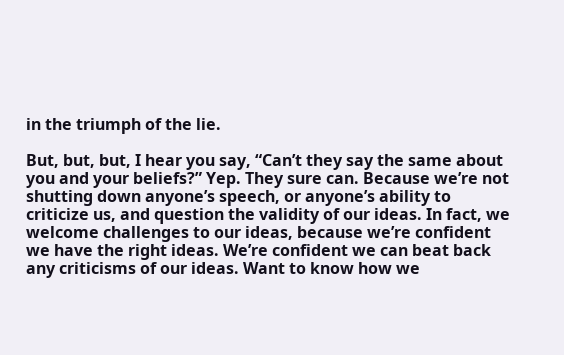in the triumph of the lie.

But, but, but, I hear you say, “Can’t they say the same about you and your beliefs?” Yep. They sure can. Because we’re not shutting down anyone’s speech, or anyone’s ability to criticize us, and question the validity of our ideas. In fact, we welcome challenges to our ideas, because we’re confident we have the right ideas. We’re confident we can beat back any criticisms of our ideas. Want to know how we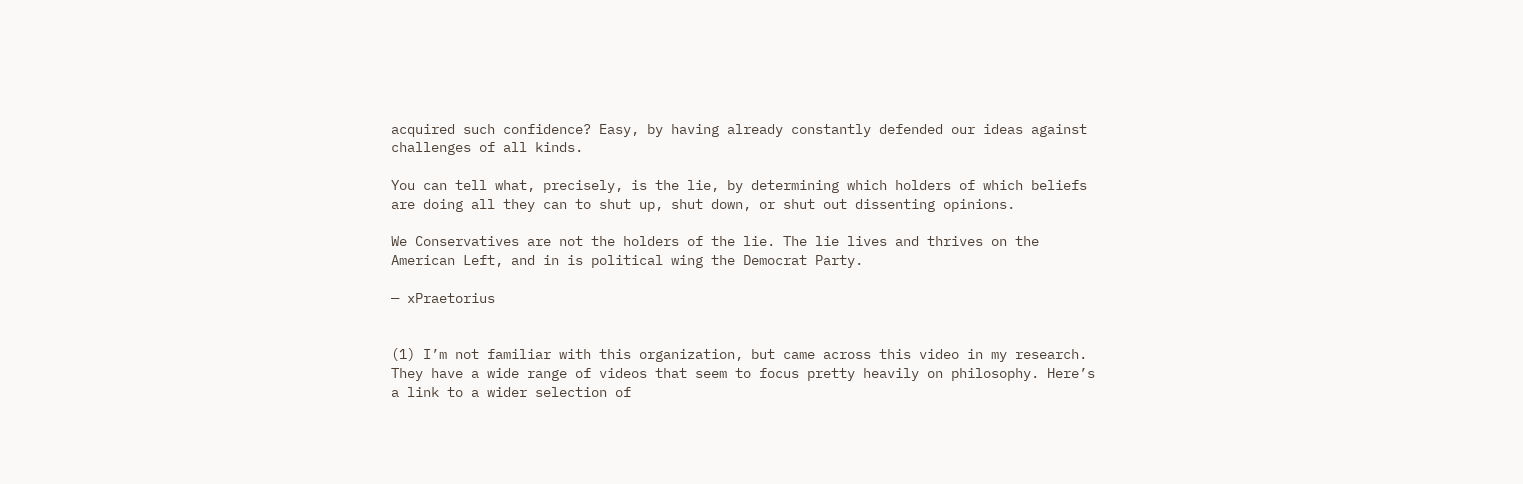acquired such confidence? Easy, by having already constantly defended our ideas against challenges of all kinds.

You can tell what, precisely, is the lie, by determining which holders of which beliefs are doing all they can to shut up, shut down, or shut out dissenting opinions.

We Conservatives are not the holders of the lie. The lie lives and thrives on the American Left, and in is political wing the Democrat Party.

— xPraetorius


(1) I’m not familiar with this organization, but came across this video in my research. They have a wide range of videos that seem to focus pretty heavily on philosophy. Here’s a link to a wider selection of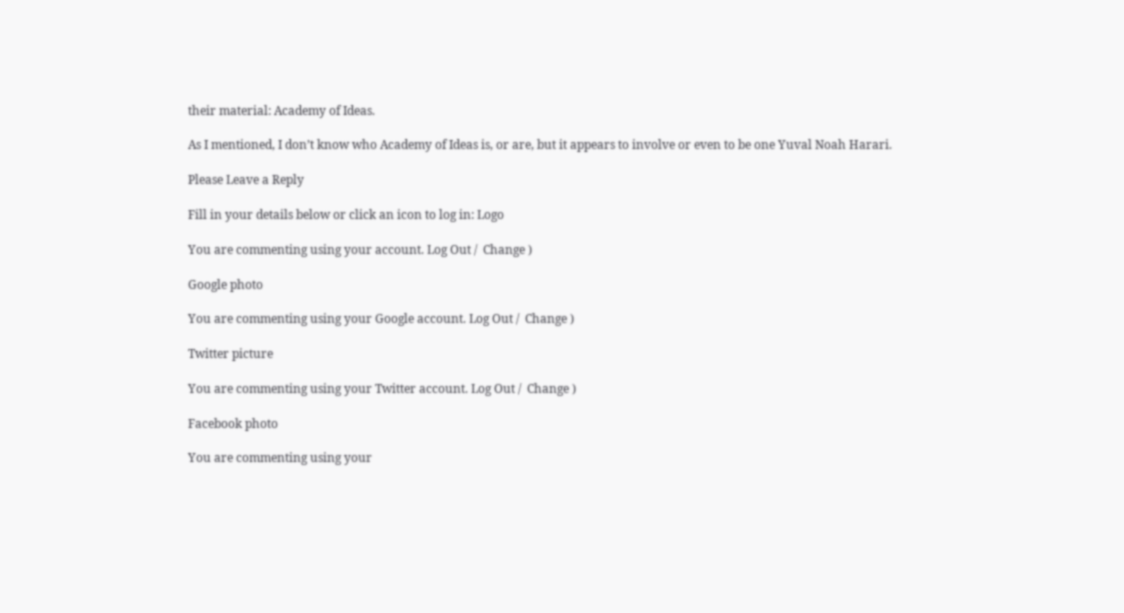their material: Academy of Ideas.

As I mentioned, I don’t know who Academy of Ideas is, or are, but it appears to involve or even to be one Yuval Noah Harari.

Please Leave a Reply

Fill in your details below or click an icon to log in: Logo

You are commenting using your account. Log Out /  Change )

Google photo

You are commenting using your Google account. Log Out /  Change )

Twitter picture

You are commenting using your Twitter account. Log Out /  Change )

Facebook photo

You are commenting using your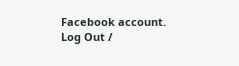Facebook account. Log Out /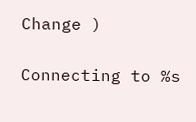Change )

Connecting to %s